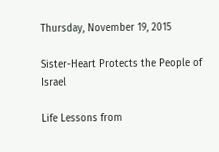Thursday, November 19, 2015

Sister-Heart Protects the People of Israel

Life Lessons from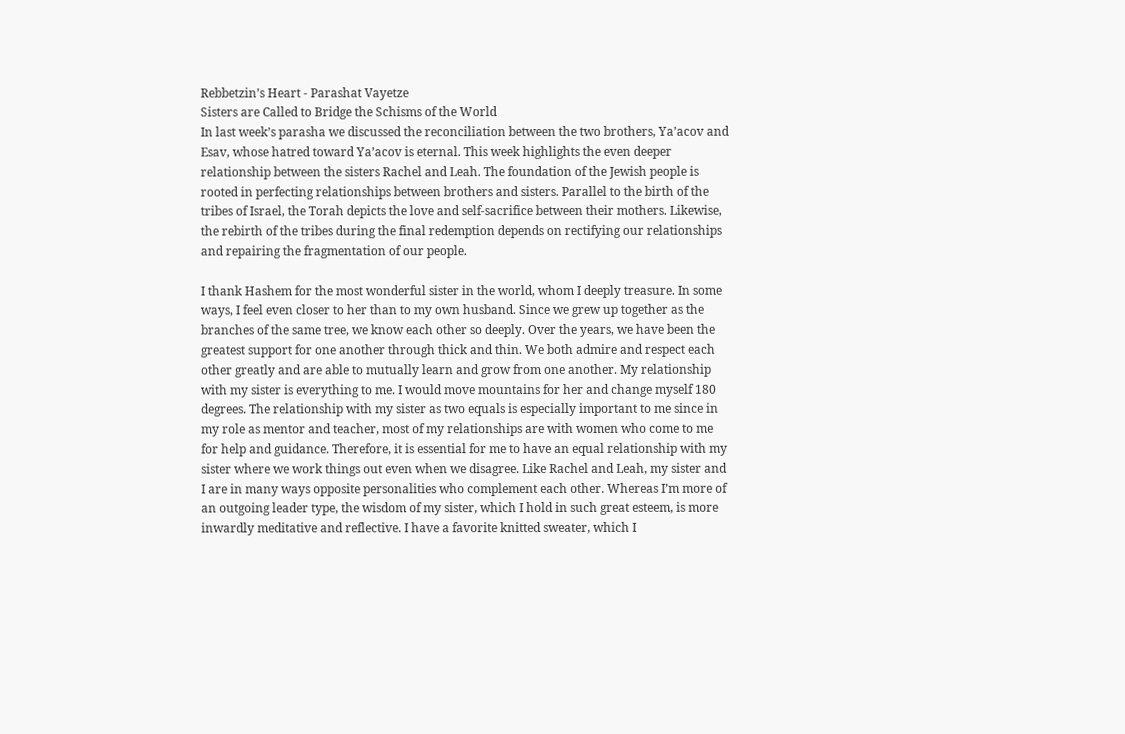Rebbetzin’s Heart - Parashat Vayetze
Sisters are Called to Bridge the Schisms of the World
In last week’s parasha we discussed the reconciliation between the two brothers, Ya’acov and Esav, whose hatred toward Ya’acov is eternal. This week highlights the even deeper relationship between the sisters Rachel and Leah. The foundation of the Jewish people is rooted in perfecting relationships between brothers and sisters. Parallel to the birth of the tribes of Israel, the Torah depicts the love and self-sacrifice between their mothers. Likewise, the rebirth of the tribes during the final redemption depends on rectifying our relationships and repairing the fragmentation of our people.

I thank Hashem for the most wonderful sister in the world, whom I deeply treasure. In some ways, I feel even closer to her than to my own husband. Since we grew up together as the branches of the same tree, we know each other so deeply. Over the years, we have been the greatest support for one another through thick and thin. We both admire and respect each other greatly and are able to mutually learn and grow from one another. My relationship with my sister is everything to me. I would move mountains for her and change myself 180 degrees. The relationship with my sister as two equals is especially important to me since in my role as mentor and teacher, most of my relationships are with women who come to me for help and guidance. Therefore, it is essential for me to have an equal relationship with my sister where we work things out even when we disagree. Like Rachel and Leah, my sister and I are in many ways opposite personalities who complement each other. Whereas I’m more of an outgoing leader type, the wisdom of my sister, which I hold in such great esteem, is more inwardly meditative and reflective. I have a favorite knitted sweater, which I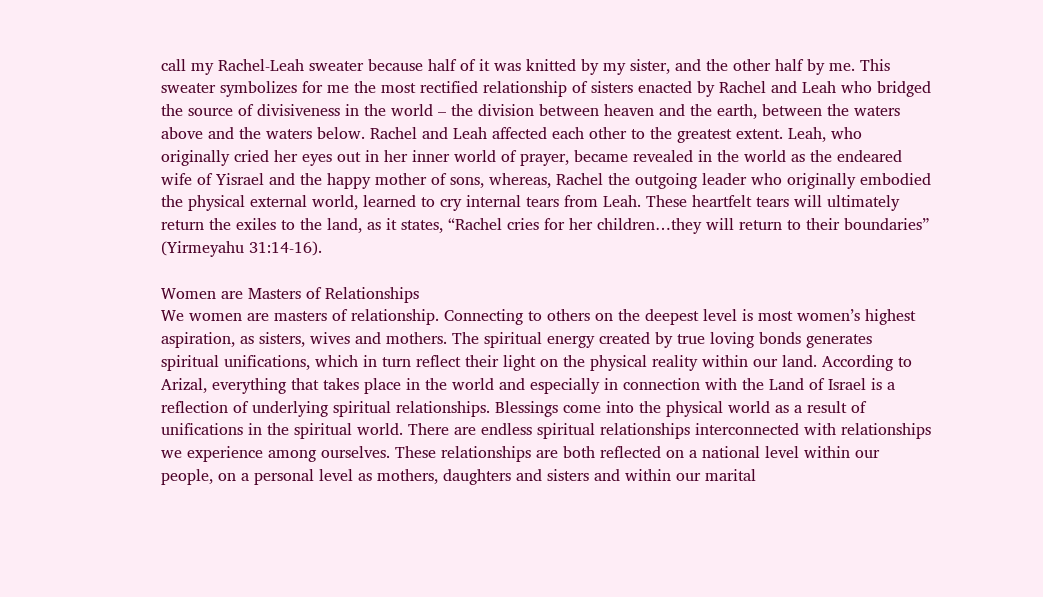call my Rachel-Leah sweater because half of it was knitted by my sister, and the other half by me. This sweater symbolizes for me the most rectified relationship of sisters enacted by Rachel and Leah who bridged the source of divisiveness in the world – the division between heaven and the earth, between the waters above and the waters below. Rachel and Leah affected each other to the greatest extent. Leah, who originally cried her eyes out in her inner world of prayer, became revealed in the world as the endeared wife of Yisrael and the happy mother of sons, whereas, Rachel the outgoing leader who originally embodied the physical external world, learned to cry internal tears from Leah. These heartfelt tears will ultimately return the exiles to the land, as it states, “Rachel cries for her children…they will return to their boundaries” (Yirmeyahu 31:14-16).

Women are Masters of Relationships
We women are masters of relationship. Connecting to others on the deepest level is most women’s highest aspiration, as sisters, wives and mothers. The spiritual energy created by true loving bonds generates spiritual unifications, which in turn reflect their light on the physical reality within our land. According to Arizal, everything that takes place in the world and especially in connection with the Land of Israel is a reflection of underlying spiritual relationships. Blessings come into the physical world as a result of unifications in the spiritual world. There are endless spiritual relationships interconnected with relationships we experience among ourselves. These relationships are both reflected on a national level within our people, on a personal level as mothers, daughters and sisters and within our marital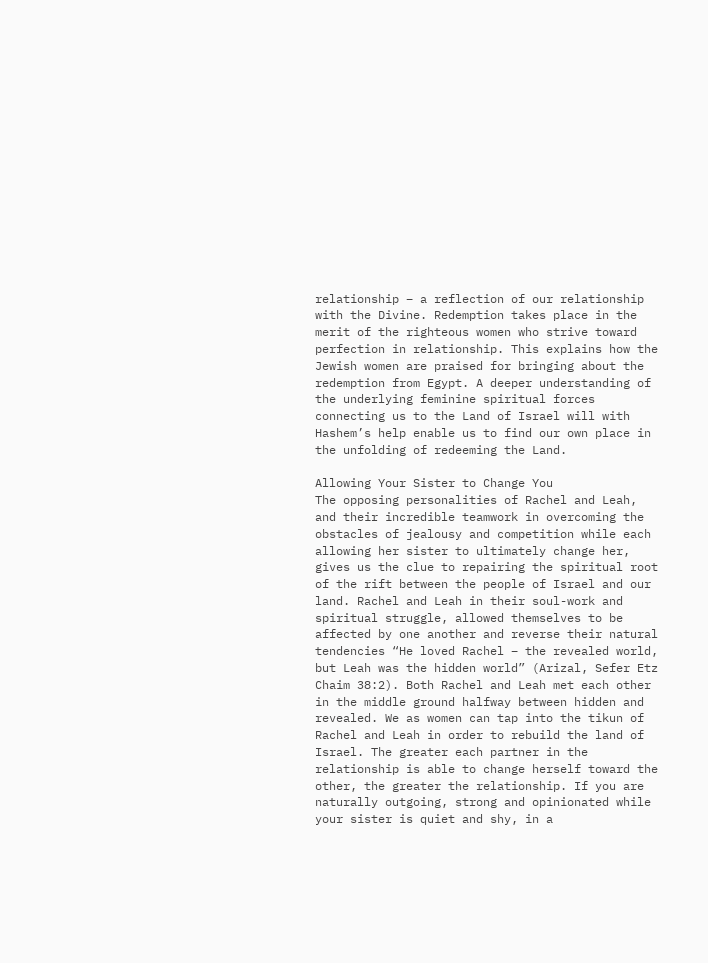relationship – a reflection of our relationship with the Divine. Redemption takes place in the merit of the righteous women who strive toward perfection in relationship. This explains how the Jewish women are praised for bringing about the redemption from Egypt. A deeper understanding of the underlying feminine spiritual forces connecting us to the Land of Israel will with Hashem’s help enable us to find our own place in the unfolding of redeeming the Land.

Allowing Your Sister to Change You
The opposing personalities of Rachel and Leah, and their incredible teamwork in overcoming the obstacles of jealousy and competition while each allowing her sister to ultimately change her, gives us the clue to repairing the spiritual root of the rift between the people of Israel and our land. Rachel and Leah in their soul-work and spiritual struggle, allowed themselves to be affected by one another and reverse their natural tendencies “He loved Rachel – the revealed world, but Leah was the hidden world” (Arizal, Sefer Etz Chaim 38:2). Both Rachel and Leah met each other in the middle ground halfway between hidden and revealed. We as women can tap into the tikun of Rachel and Leah in order to rebuild the land of Israel. The greater each partner in the relationship is able to change herself toward the other, the greater the relationship. If you are naturally outgoing, strong and opinionated while your sister is quiet and shy, in a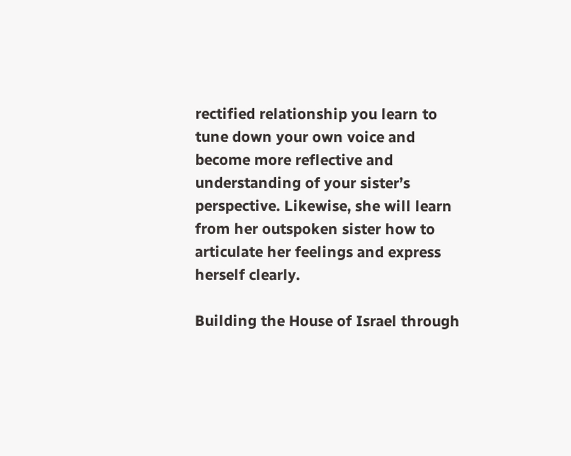rectified relationship you learn to tune down your own voice and become more reflective and understanding of your sister’s perspective. Likewise, she will learn from her outspoken sister how to articulate her feelings and express herself clearly.

Building the House of Israel through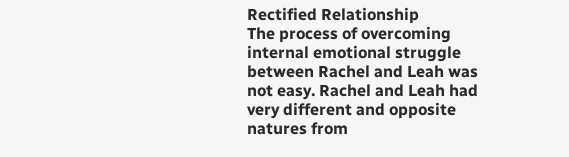Rectified Relationship
The process of overcoming internal emotional struggle between Rachel and Leah was not easy. Rachel and Leah had very different and opposite natures from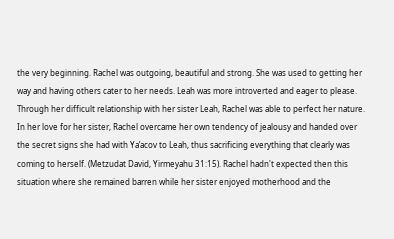the very beginning. Rachel was outgoing, beautiful and strong. She was used to getting her way and having others cater to her needs. Leah was more introverted and eager to please. Through her difficult relationship with her sister Leah, Rachel was able to perfect her nature. In her love for her sister, Rachel overcame her own tendency of jealousy and handed over the secret signs she had with Ya’acov to Leah, thus sacrificing everything that clearly was coming to herself. (Metzudat David, Yirmeyahu 31:15). Rachel hadn't expected then this situation where she remained barren while her sister enjoyed motherhood and the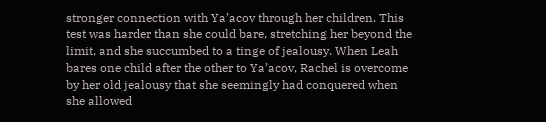stronger connection with Ya’acov through her children. This test was harder than she could bare, stretching her beyond the limit, and she succumbed to a tinge of jealousy. When Leah bares one child after the other to Ya’acov, Rachel is overcome by her old jealousy that she seemingly had conquered when she allowed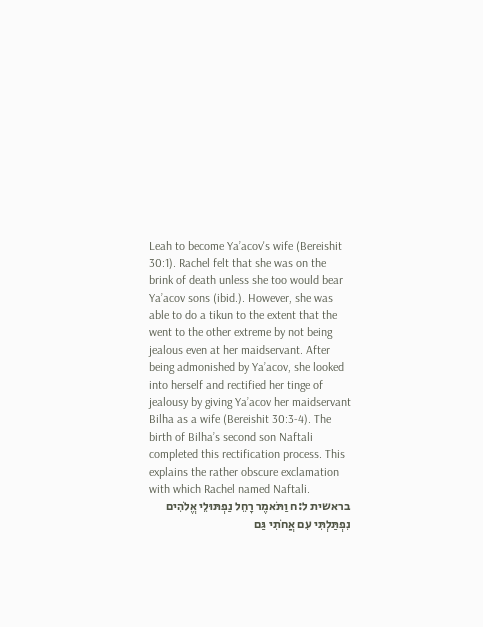Leah to become Ya’acov's wife (Bereishit 30:1). Rachel felt that she was on the brink of death unless she too would bear Ya’acov sons (ibid.). However, she was able to do a tikun to the extent that the went to the other extreme by not being jealous even at her maidservant. After being admonished by Ya’acov, she looked into herself and rectified her tinge of jealousy by giving Ya’acov her maidservant Bilha as a wife (Bereishit 30:3-4). The birth of Bilha’s second son Naftali completed this rectification process. This explains the rather obscure exclamation with which Rachel named Naftali.
בראשית ל:ח וַתֹּאמֶר רָחֵל נַפְתּוּלֵי אֱלֹהִים נִפְתַּלְתִּי עִם אֲחֹתִי גַּם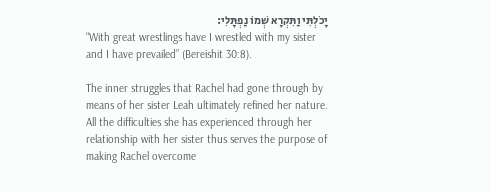יָכֹלְתִּי וַתִּקְרָא שְׁמוֹ נַפְתָּלִי:
“With great wrestlings have I wrestled with my sister and I have prevailed” (Bereishit 30:8).

The inner struggles that Rachel had gone through by means of her sister Leah ultimately refined her nature. All the difficulties she has experienced through her relationship with her sister thus serves the purpose of making Rachel overcome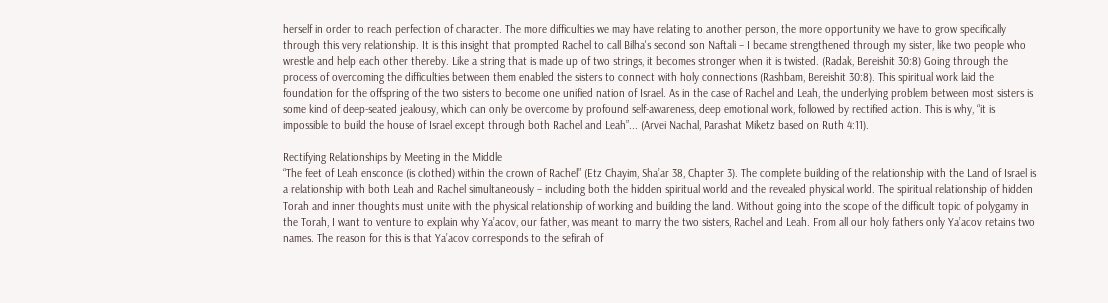herself in order to reach perfection of character. The more difficulties we may have relating to another person, the more opportunity we have to grow specifically through this very relationship. It is this insight that prompted Rachel to call Bilha's second son Naftali – I became strengthened through my sister, like two people who wrestle and help each other thereby. Like a string that is made up of two strings, it becomes stronger when it is twisted. (Radak, Bereishit 30:8) Going through the process of overcoming the difficulties between them enabled the sisters to connect with holy connections (Rashbam, Bereishit 30:8). This spiritual work laid the foundation for the offspring of the two sisters to become one unified nation of Israel. As in the case of Rachel and Leah, the underlying problem between most sisters is some kind of deep-seated jealousy, which can only be overcome by profound self-awareness, deep emotional work, followed by rectified action. This is why, “it is impossible to build the house of Israel except through both Rachel and Leah”... (Arvei Nachal, Parashat Miketz based on Ruth 4:11).

Rectifying Relationships by Meeting in the Middle
“The feet of Leah ensconce (is clothed) within the crown of Rachel” (Etz Chayim, Sha’ar 38, Chapter 3). The complete building of the relationship with the Land of Israel is a relationship with both Leah and Rachel simultaneously – including both the hidden spiritual world and the revealed physical world. The spiritual relationship of hidden Torah and inner thoughts must unite with the physical relationship of working and building the land. Without going into the scope of the difficult topic of polygamy in the Torah, I want to venture to explain why Ya’acov, our father, was meant to marry the two sisters, Rachel and Leah. From all our holy fathers only Ya’acov retains two names. The reason for this is that Ya’acov corresponds to the sefirah of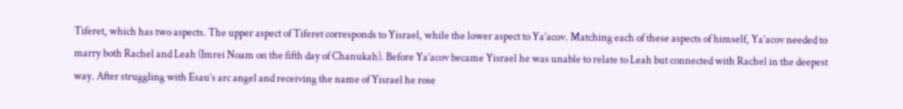Tiferet, which has two aspects. The upper aspect of Tiferet corresponds to Yisrael, while the lower aspect to Ya’acov. Matching each of these aspects of himself, Ya’acov needed to marry both Rachel and Leah (Imrei Noam on the fifth day of Chanukah). Before Ya’acov became Yisrael he was unable to relate to Leah but connected with Rachel in the deepest way. After struggling with Esau’s arc angel and receiving the name of Yisrael he rose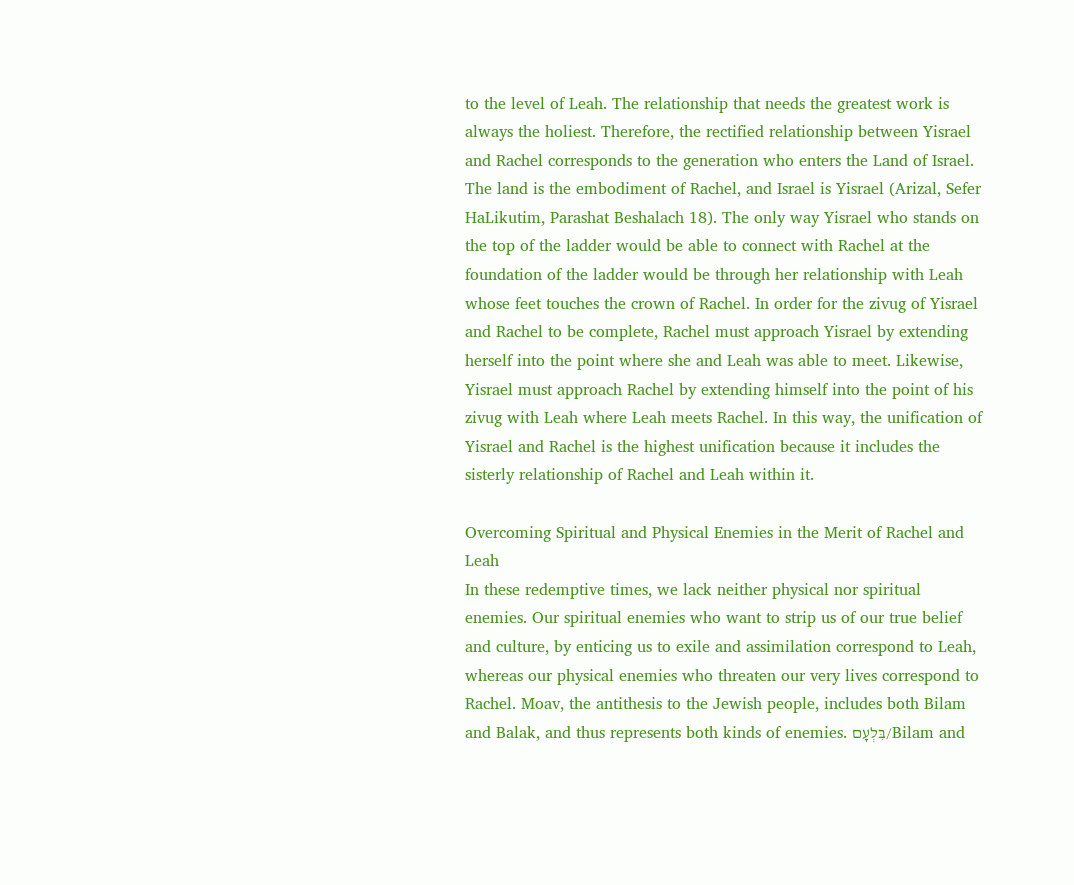to the level of Leah. The relationship that needs the greatest work is always the holiest. Therefore, the rectified relationship between Yisrael and Rachel corresponds to the generation who enters the Land of Israel. The land is the embodiment of Rachel, and Israel is Yisrael (Arizal, Sefer HaLikutim, Parashat Beshalach 18). The only way Yisrael who stands on the top of the ladder would be able to connect with Rachel at the foundation of the ladder would be through her relationship with Leah whose feet touches the crown of Rachel. In order for the zivug of Yisrael and Rachel to be complete, Rachel must approach Yisrael by extending herself into the point where she and Leah was able to meet. Likewise, Yisrael must approach Rachel by extending himself into the point of his zivug with Leah where Leah meets Rachel. In this way, the unification of Yisrael and Rachel is the highest unification because it includes the sisterly relationship of Rachel and Leah within it.

Overcoming Spiritual and Physical Enemies in the Merit of Rachel and Leah
In these redemptive times, we lack neither physical nor spiritual enemies. Our spiritual enemies who want to strip us of our true belief and culture, by enticing us to exile and assimilation correspond to Leah, whereas our physical enemies who threaten our very lives correspond to Rachel. Moav, the antithesis to the Jewish people, includes both Bilam and Balak, and thus represents both kinds of enemies. בִּלְעָם/Bilam and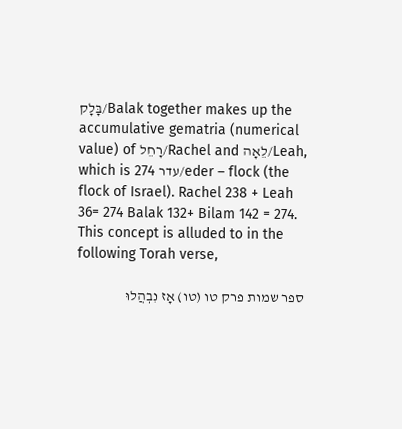בָּלָק/Balak together makes up the accumulative gematria (numerical value) of רָחֵל/Rachel and לֵאָה/Leah, which is 274 עדר/eder – flock (the flock of Israel). Rachel 238 + Leah 36= 274 Balak 132+ Bilam 142 = 274. This concept is alluded to in the following Torah verse,

ספר שמות פרק טו (טו) אָז נִבְהֲלוּ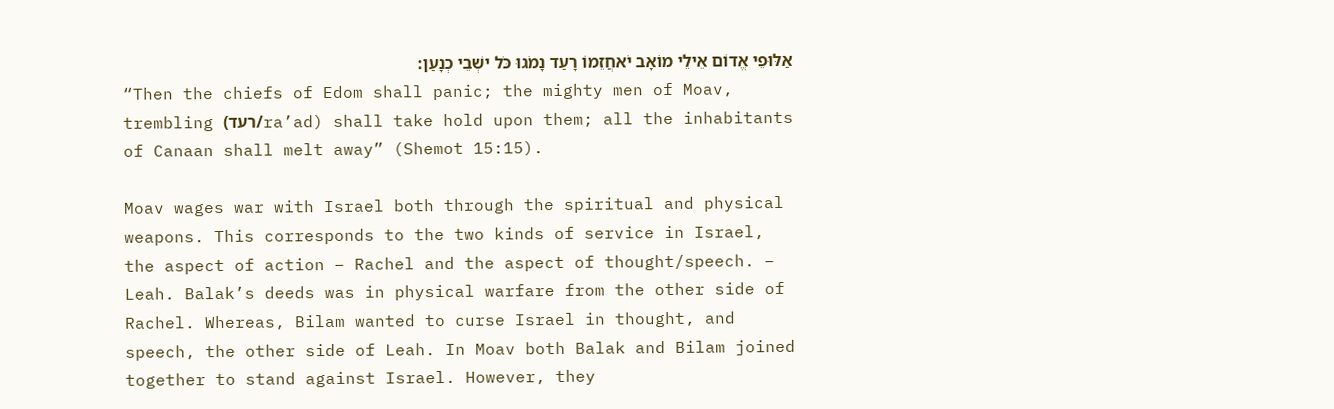אַלּוּפֵי אֱדוֹם אֵילֵי מוֹאָב יֹאחֲזֵמוֹ רָעַד נָמֹגוּ כֹּל ישְׁבֵי כְנָעַן:
“Then the chiefs of Edom shall panic; the mighty men of Moav, trembling (רעד/ra’ad) shall take hold upon them; all the inhabitants of Canaan shall melt away” (Shemot 15:15).

Moav wages war with Israel both through the spiritual and physical weapons. This corresponds to the two kinds of service in Israel, the aspect of action – Rachel and the aspect of thought/speech. – Leah. Balak’s deeds was in physical warfare from the other side of Rachel. Whereas, Bilam wanted to curse Israel in thought, and speech, the other side of Leah. In Moav both Balak and Bilam joined together to stand against Israel. However, they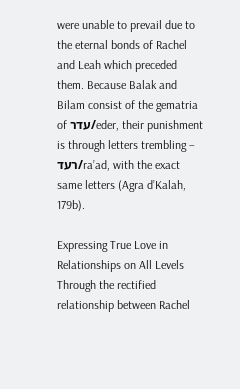were unable to prevail due to the eternal bonds of Rachel and Leah which preceded them. Because Balak and Bilam consist of the gematria of עדר/eder, their punishment is through letters trembling – רעד/ra’ad, with the exact same letters (Agra d’Kalah, 179b).

Expressing True Love in Relationships on All Levels
Through the rectified relationship between Rachel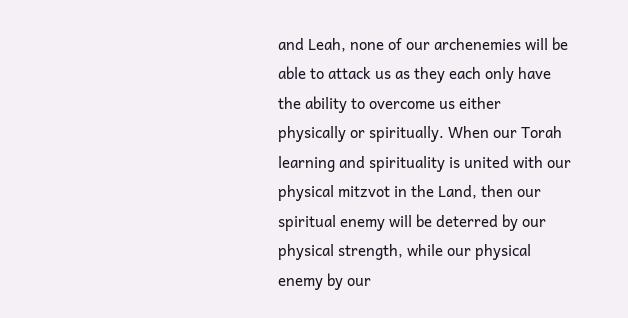and Leah, none of our archenemies will be able to attack us as they each only have the ability to overcome us either physically or spiritually. When our Torah learning and spirituality is united with our physical mitzvot in the Land, then our spiritual enemy will be deterred by our physical strength, while our physical enemy by our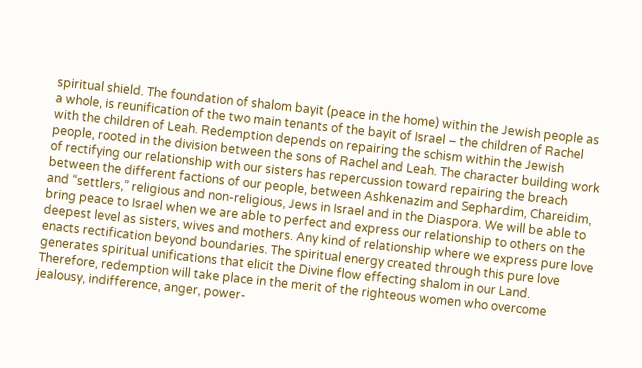spiritual shield. The foundation of shalom bayit (peace in the home) within the Jewish people as a whole, is reunification of the two main tenants of the bayit of Israel – the children of Rachel with the children of Leah. Redemption depends on repairing the schism within the Jewish people, rooted in the division between the sons of Rachel and Leah. The character building work of rectifying our relationship with our sisters has repercussion toward repairing the breach between the different factions of our people, between Ashkenazim and Sephardim, Chareidim, and “settlers,” religious and non-religious, Jews in Israel and in the Diaspora. We will be able to bring peace to Israel when we are able to perfect and express our relationship to others on the deepest level as sisters, wives and mothers. Any kind of relationship where we express pure love enacts rectification beyond boundaries. The spiritual energy created through this pure love generates spiritual unifications that elicit the Divine flow effecting shalom in our Land. Therefore, redemption will take place in the merit of the righteous women who overcome jealousy, indifference, anger, power-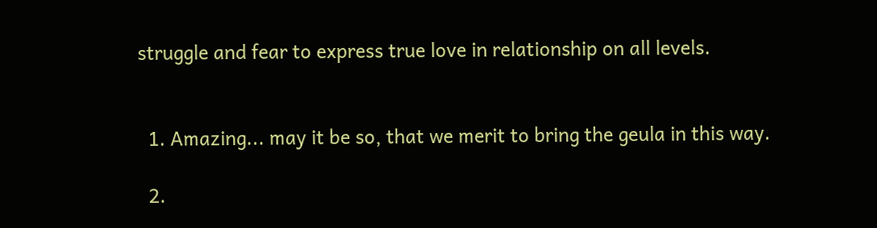struggle and fear to express true love in relationship on all levels.


  1. Amazing... may it be so, that we merit to bring the geula in this way.

  2.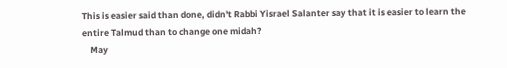This is easier said than done, didn't Rabbi Yisrael Salanter say that it is easier to learn the entire Talmud than to change one midah?
    May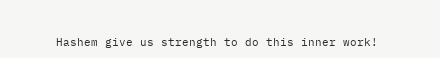Hashem give us strength to do this inner work!